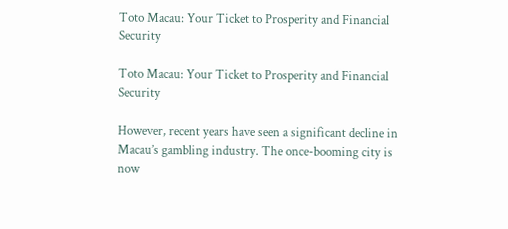Toto Macau: Your Ticket to Prosperity and Financial Security

Toto Macau: Your Ticket to Prosperity and Financial Security

However, recent years have seen a significant decline in Macau’s gambling industry. The once-booming city is now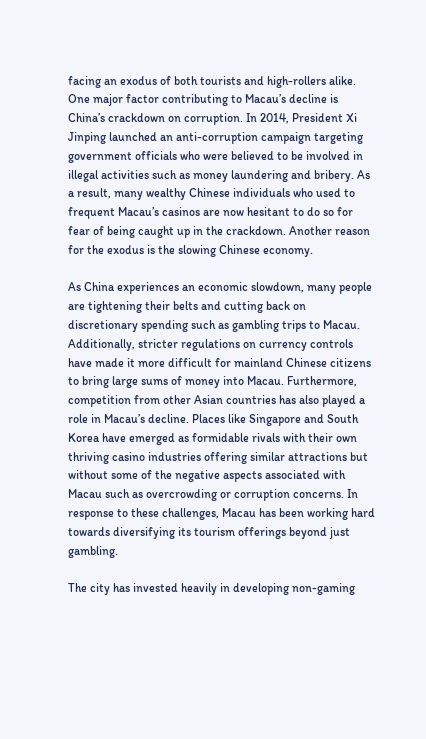facing an exodus of both tourists and high-rollers alike. One major factor contributing to Macau’s decline is China’s crackdown on corruption. In 2014, President Xi Jinping launched an anti-corruption campaign targeting government officials who were believed to be involved in illegal activities such as money laundering and bribery. As a result, many wealthy Chinese individuals who used to frequent Macau’s casinos are now hesitant to do so for fear of being caught up in the crackdown. Another reason for the exodus is the slowing Chinese economy.

As China experiences an economic slowdown, many people are tightening their belts and cutting back on discretionary spending such as gambling trips to Macau. Additionally, stricter regulations on currency controls have made it more difficult for mainland Chinese citizens to bring large sums of money into Macau. Furthermore, competition from other Asian countries has also played a role in Macau’s decline. Places like Singapore and South Korea have emerged as formidable rivals with their own thriving casino industries offering similar attractions but without some of the negative aspects associated with Macau such as overcrowding or corruption concerns. In response to these challenges, Macau has been working hard towards diversifying its tourism offerings beyond just gambling.

The city has invested heavily in developing non-gaming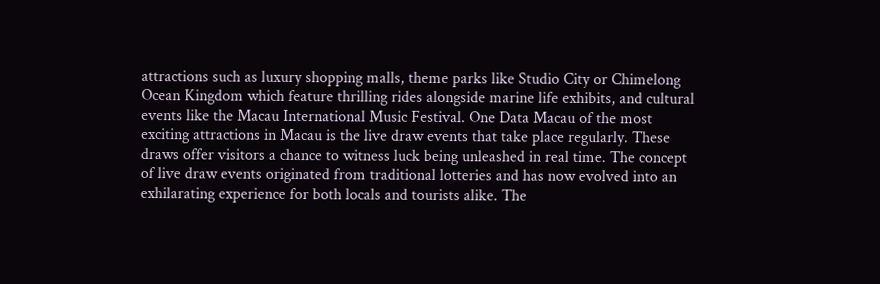attractions such as luxury shopping malls, theme parks like Studio City or Chimelong Ocean Kingdom which feature thrilling rides alongside marine life exhibits, and cultural events like the Macau International Music Festival. One Data Macau of the most exciting attractions in Macau is the live draw events that take place regularly. These draws offer visitors a chance to witness luck being unleashed in real time. The concept of live draw events originated from traditional lotteries and has now evolved into an exhilarating experience for both locals and tourists alike. The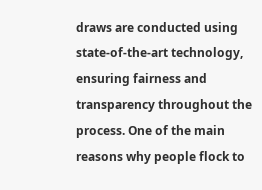draws are conducted using state-of-the-art technology, ensuring fairness and transparency throughout the process. One of the main reasons why people flock to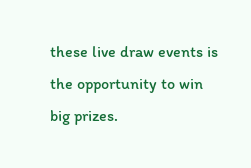these live draw events is the opportunity to win big prizes.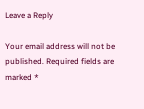Leave a Reply

Your email address will not be published. Required fields are marked *